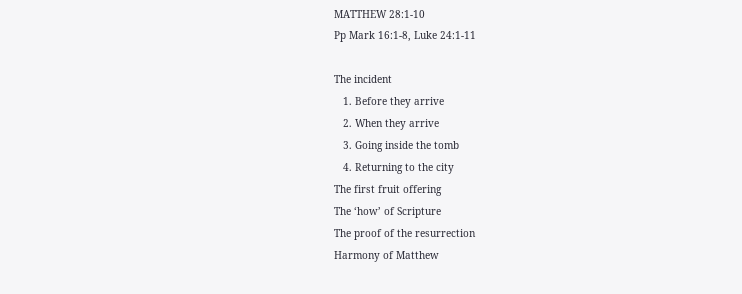MATTHEW 28:1-10
Pp Mark 16:1-8, Luke 24:1-11

The incident
   1. Before they arrive
   2. When they arrive
   3. Going inside the tomb
   4. Returning to the city
The first fruit offering
The ‘how’ of Scripture
The proof of the resurrection
Harmony of Matthew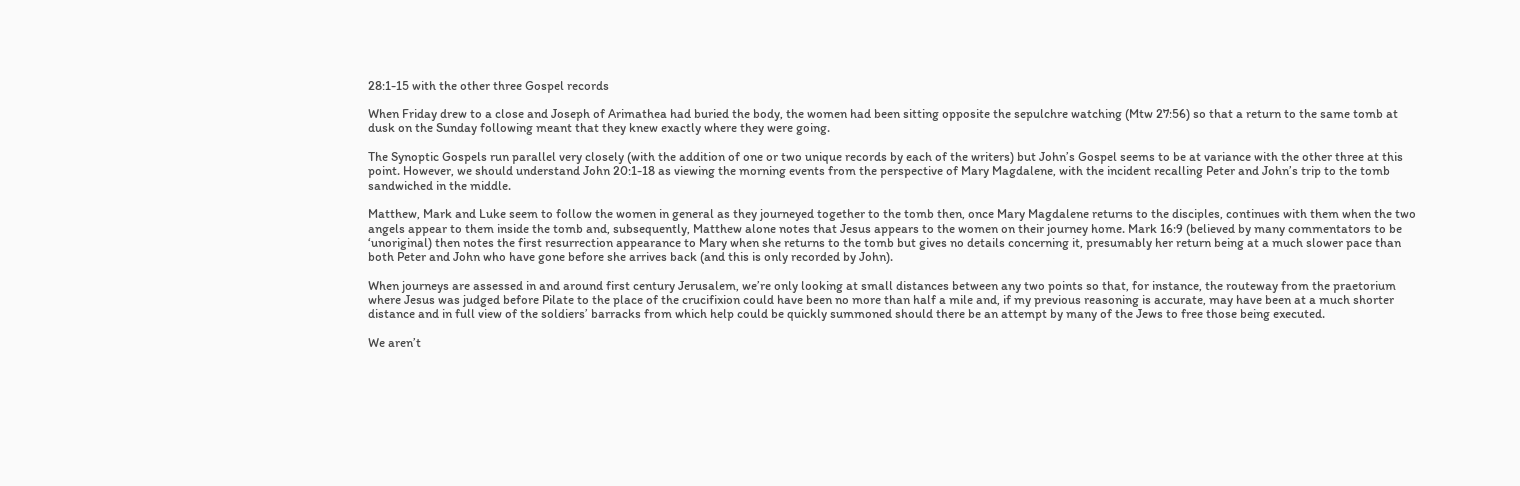28:1-15 with the other three Gospel records

When Friday drew to a close and Joseph of Arimathea had buried the body, the women had been sitting opposite the sepulchre watching (Mtw 27:56) so that a return to the same tomb at dusk on the Sunday following meant that they knew exactly where they were going.

The Synoptic Gospels run parallel very closely (with the addition of one or two unique records by each of the writers) but John’s Gospel seems to be at variance with the other three at this point. However, we should understand John 20:1-18 as viewing the morning events from the perspective of Mary Magdalene, with the incident recalling Peter and John’s trip to the tomb sandwiched in the middle.

Matthew, Mark and Luke seem to follow the women in general as they journeyed together to the tomb then, once Mary Magdalene returns to the disciples, continues with them when the two angels appear to them inside the tomb and, subsequently, Matthew alone notes that Jesus appears to the women on their journey home. Mark 16:9 (believed by many commentators to be ‘unoriginal) then notes the first resurrection appearance to Mary when she returns to the tomb but gives no details concerning it, presumably her return being at a much slower pace than both Peter and John who have gone before she arrives back (and this is only recorded by John).

When journeys are assessed in and around first century Jerusalem, we’re only looking at small distances between any two points so that, for instance, the routeway from the praetorium where Jesus was judged before Pilate to the place of the crucifixion could have been no more than half a mile and, if my previous reasoning is accurate, may have been at a much shorter distance and in full view of the soldiers’ barracks from which help could be quickly summoned should there be an attempt by many of the Jews to free those being executed.

We aren’t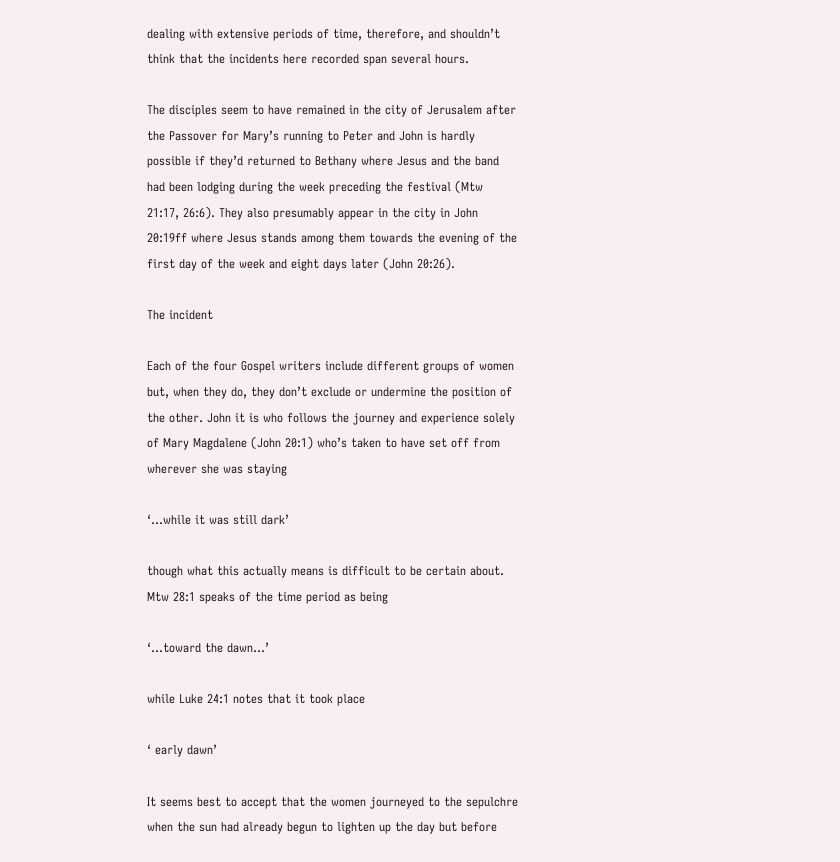dealing with extensive periods of time, therefore, and shouldn’t think that the incidents here recorded span several hours.

The disciples seem to have remained in the city of Jerusalem after the Passover for Mary’s running to Peter and John is hardly possible if they’d returned to Bethany where Jesus and the band had been lodging during the week preceding the festival (Mtw 21:17, 26:6). They also presumably appear in the city in John 20:19ff where Jesus stands among them towards the evening of the first day of the week and eight days later (John 20:26).

The incident

Each of the four Gospel writers include different groups of women but, when they do, they don’t exclude or undermine the position of the other. John it is who follows the journey and experience solely of Mary Magdalene (John 20:1) who’s taken to have set off from wherever she was staying

‘...while it was still dark’

though what this actually means is difficult to be certain about. Mtw 28:1 speaks of the time period as being

‘...toward the dawn...’

while Luke 24:1 notes that it took place

‘ early dawn’

It seems best to accept that the women journeyed to the sepulchre when the sun had already begun to lighten up the day but before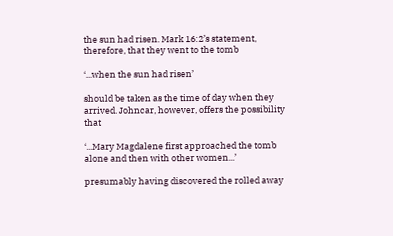the sun had risen. Mark 16:2’s statement, therefore, that they went to the tomb

‘...when the sun had risen’

should be taken as the time of day when they arrived. Johncar, however, offers the possibility that

‘...Mary Magdalene first approached the tomb alone and then with other women...’

presumably having discovered the rolled away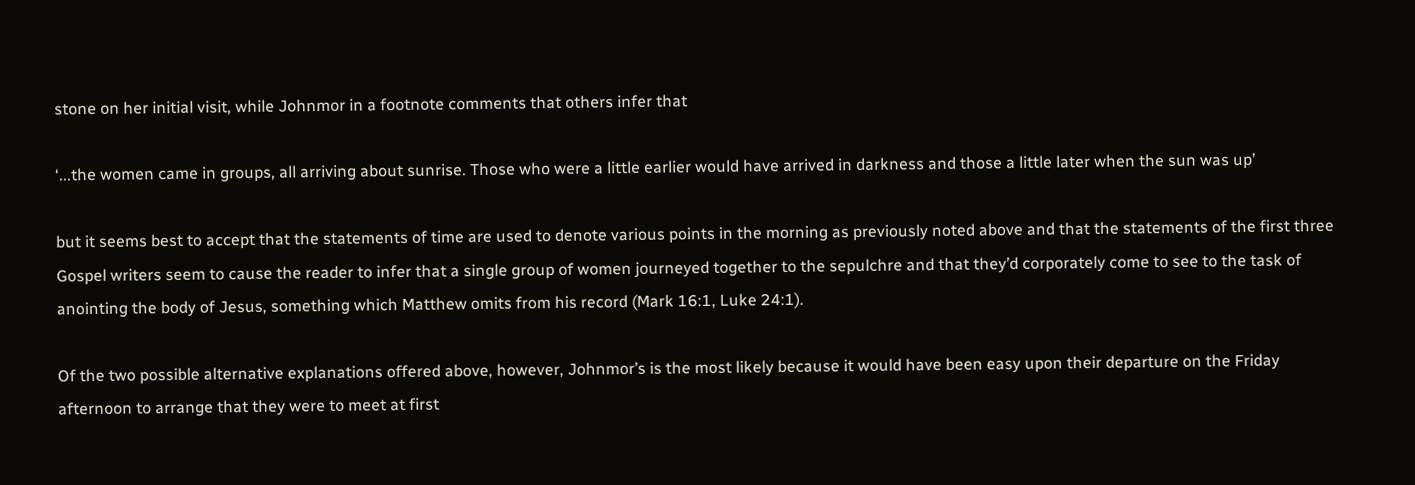stone on her initial visit, while Johnmor in a footnote comments that others infer that

‘...the women came in groups, all arriving about sunrise. Those who were a little earlier would have arrived in darkness and those a little later when the sun was up’

but it seems best to accept that the statements of time are used to denote various points in the morning as previously noted above and that the statements of the first three Gospel writers seem to cause the reader to infer that a single group of women journeyed together to the sepulchre and that they’d corporately come to see to the task of anointing the body of Jesus, something which Matthew omits from his record (Mark 16:1, Luke 24:1).

Of the two possible alternative explanations offered above, however, Johnmor’s is the most likely because it would have been easy upon their departure on the Friday afternoon to arrange that they were to meet at first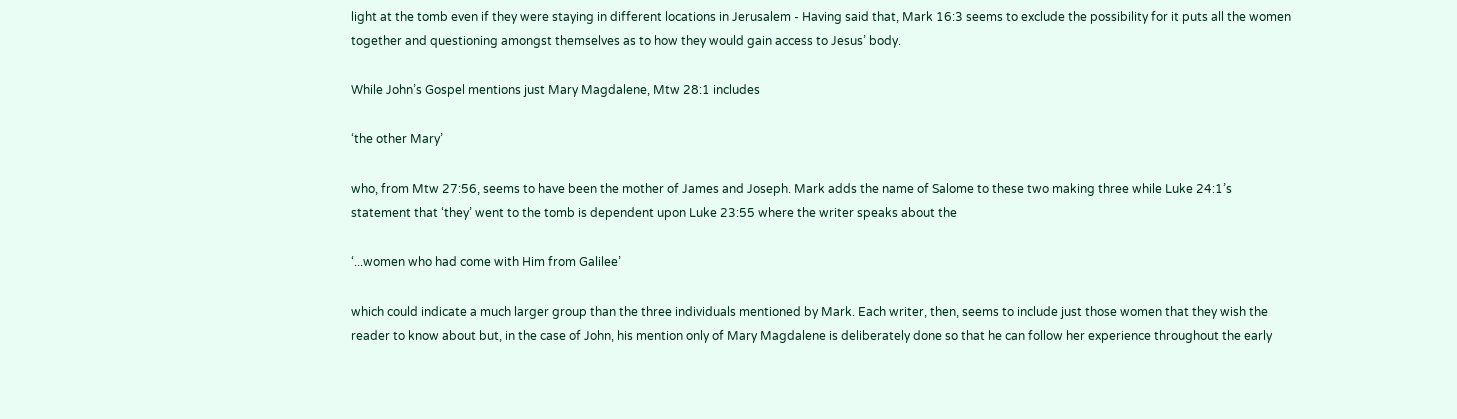light at the tomb even if they were staying in different locations in Jerusalem - Having said that, Mark 16:3 seems to exclude the possibility for it puts all the women together and questioning amongst themselves as to how they would gain access to Jesus’ body.

While John’s Gospel mentions just Mary Magdalene, Mtw 28:1 includes

‘the other Mary’

who, from Mtw 27:56, seems to have been the mother of James and Joseph. Mark adds the name of Salome to these two making three while Luke 24:1’s statement that ‘they’ went to the tomb is dependent upon Luke 23:55 where the writer speaks about the

‘...women who had come with Him from Galilee’

which could indicate a much larger group than the three individuals mentioned by Mark. Each writer, then, seems to include just those women that they wish the reader to know about but, in the case of John, his mention only of Mary Magdalene is deliberately done so that he can follow her experience throughout the early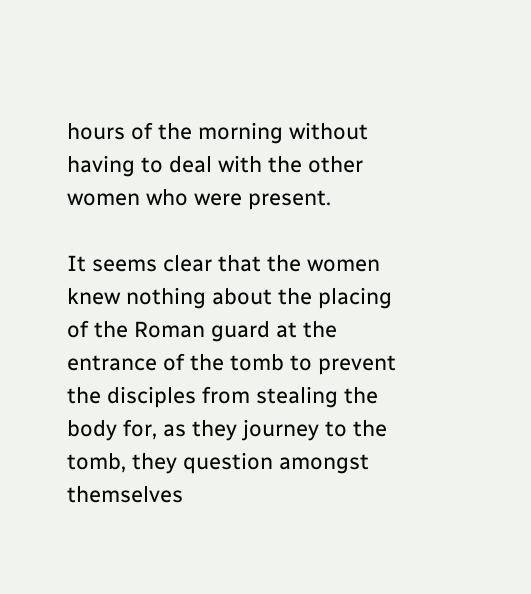hours of the morning without having to deal with the other women who were present.

It seems clear that the women knew nothing about the placing of the Roman guard at the entrance of the tomb to prevent the disciples from stealing the body for, as they journey to the tomb, they question amongst themselves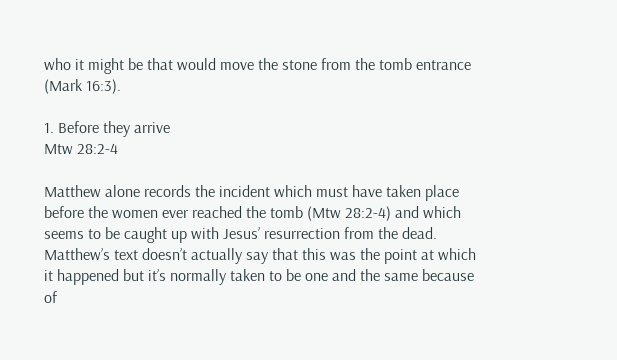who it might be that would move the stone from the tomb entrance (Mark 16:3).

1. Before they arrive
Mtw 28:2-4

Matthew alone records the incident which must have taken place before the women ever reached the tomb (Mtw 28:2-4) and which seems to be caught up with Jesus’ resurrection from the dead. Matthew’s text doesn’t actually say that this was the point at which it happened but it’s normally taken to be one and the same because of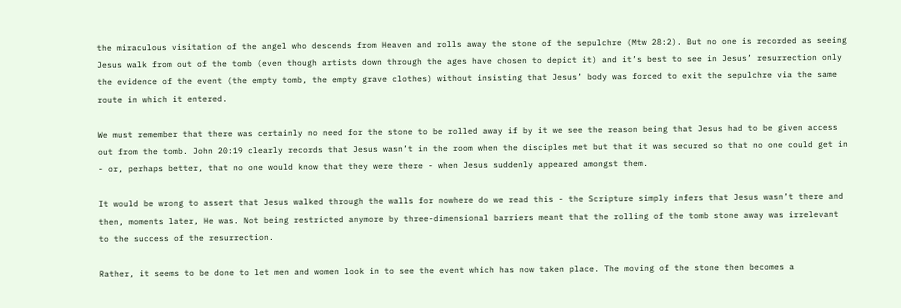the miraculous visitation of the angel who descends from Heaven and rolls away the stone of the sepulchre (Mtw 28:2). But no one is recorded as seeing Jesus walk from out of the tomb (even though artists down through the ages have chosen to depict it) and it’s best to see in Jesus’ resurrection only the evidence of the event (the empty tomb, the empty grave clothes) without insisting that Jesus’ body was forced to exit the sepulchre via the same route in which it entered.

We must remember that there was certainly no need for the stone to be rolled away if by it we see the reason being that Jesus had to be given access out from the tomb. John 20:19 clearly records that Jesus wasn’t in the room when the disciples met but that it was secured so that no one could get in - or, perhaps better, that no one would know that they were there - when Jesus suddenly appeared amongst them.

It would be wrong to assert that Jesus walked through the walls for nowhere do we read this - the Scripture simply infers that Jesus wasn’t there and then, moments later, He was. Not being restricted anymore by three-dimensional barriers meant that the rolling of the tomb stone away was irrelevant to the success of the resurrection.

Rather, it seems to be done to let men and women look in to see the event which has now taken place. The moving of the stone then becomes a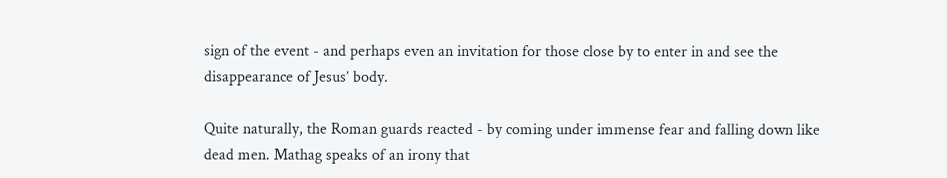sign of the event - and perhaps even an invitation for those close by to enter in and see the disappearance of Jesus’ body.

Quite naturally, the Roman guards reacted - by coming under immense fear and falling down like dead men. Mathag speaks of an irony that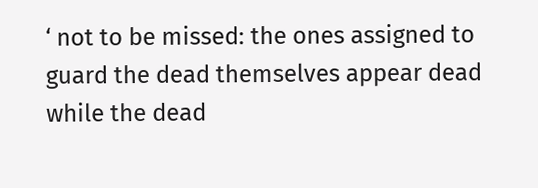‘ not to be missed: the ones assigned to guard the dead themselves appear dead while the dead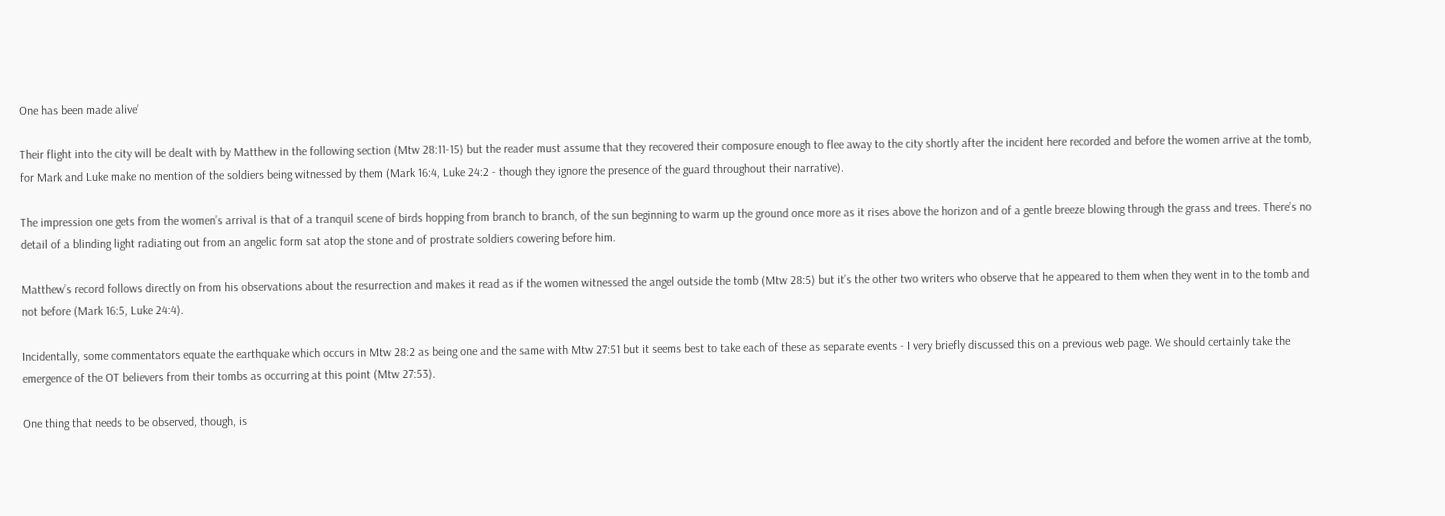One has been made alive’

Their flight into the city will be dealt with by Matthew in the following section (Mtw 28:11-15) but the reader must assume that they recovered their composure enough to flee away to the city shortly after the incident here recorded and before the women arrive at the tomb, for Mark and Luke make no mention of the soldiers being witnessed by them (Mark 16:4, Luke 24:2 - though they ignore the presence of the guard throughout their narrative).

The impression one gets from the women’s arrival is that of a tranquil scene of birds hopping from branch to branch, of the sun beginning to warm up the ground once more as it rises above the horizon and of a gentle breeze blowing through the grass and trees. There’s no detail of a blinding light radiating out from an angelic form sat atop the stone and of prostrate soldiers cowering before him.

Matthew’s record follows directly on from his observations about the resurrection and makes it read as if the women witnessed the angel outside the tomb (Mtw 28:5) but it’s the other two writers who observe that he appeared to them when they went in to the tomb and not before (Mark 16:5, Luke 24:4).

Incidentally, some commentators equate the earthquake which occurs in Mtw 28:2 as being one and the same with Mtw 27:51 but it seems best to take each of these as separate events - I very briefly discussed this on a previous web page. We should certainly take the emergence of the OT believers from their tombs as occurring at this point (Mtw 27:53).

One thing that needs to be observed, though, is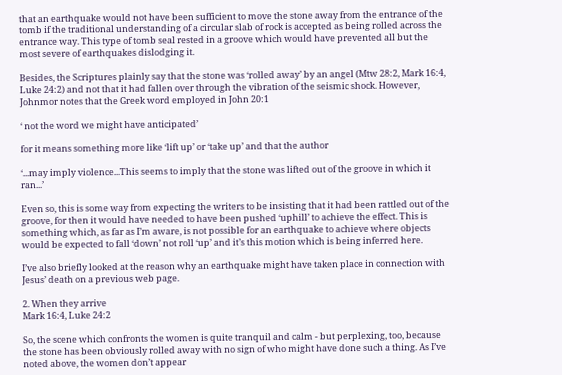that an earthquake would not have been sufficient to move the stone away from the entrance of the tomb if the traditional understanding of a circular slab of rock is accepted as being rolled across the entrance way. This type of tomb seal rested in a groove which would have prevented all but the most severe of earthquakes dislodging it.

Besides, the Scriptures plainly say that the stone was ‘rolled away’ by an angel (Mtw 28:2, Mark 16:4, Luke 24:2) and not that it had fallen over through the vibration of the seismic shock. However, Johnmor notes that the Greek word employed in John 20:1

‘ not the word we might have anticipated’

for it means something more like ‘lift up’ or ‘take up’ and that the author

‘...may imply violence...This seems to imply that the stone was lifted out of the groove in which it ran...’

Even so, this is some way from expecting the writers to be insisting that it had been rattled out of the groove, for then it would have needed to have been pushed ‘uphill’ to achieve the effect. This is something which, as far as I’m aware, is not possible for an earthquake to achieve where objects would be expected to fall ‘down’ not roll ‘up’ and it’s this motion which is being inferred here.

I’ve also briefly looked at the reason why an earthquake might have taken place in connection with Jesus’ death on a previous web page.

2. When they arrive
Mark 16:4, Luke 24:2

So, the scene which confronts the women is quite tranquil and calm - but perplexing, too, because the stone has been obviously rolled away with no sign of who might have done such a thing. As I’ve noted above, the women don’t appear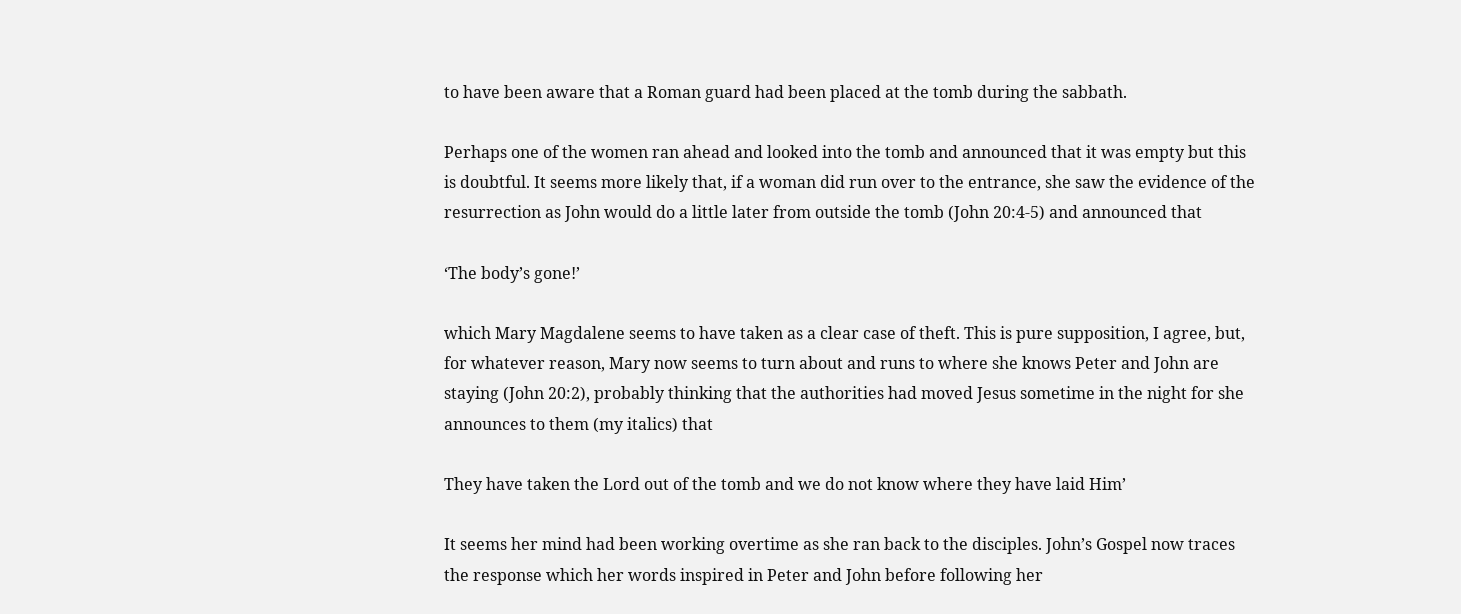to have been aware that a Roman guard had been placed at the tomb during the sabbath.

Perhaps one of the women ran ahead and looked into the tomb and announced that it was empty but this is doubtful. It seems more likely that, if a woman did run over to the entrance, she saw the evidence of the resurrection as John would do a little later from outside the tomb (John 20:4-5) and announced that

‘The body’s gone!’

which Mary Magdalene seems to have taken as a clear case of theft. This is pure supposition, I agree, but, for whatever reason, Mary now seems to turn about and runs to where she knows Peter and John are staying (John 20:2), probably thinking that the authorities had moved Jesus sometime in the night for she announces to them (my italics) that

They have taken the Lord out of the tomb and we do not know where they have laid Him’

It seems her mind had been working overtime as she ran back to the disciples. John’s Gospel now traces the response which her words inspired in Peter and John before following her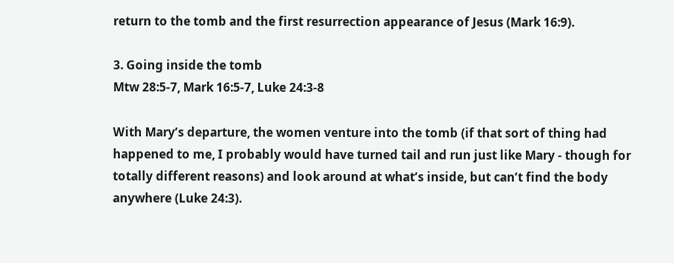return to the tomb and the first resurrection appearance of Jesus (Mark 16:9).

3. Going inside the tomb
Mtw 28:5-7, Mark 16:5-7, Luke 24:3-8

With Mary’s departure, the women venture into the tomb (if that sort of thing had happened to me, I probably would have turned tail and run just like Mary - though for totally different reasons) and look around at what’s inside, but can’t find the body anywhere (Luke 24:3).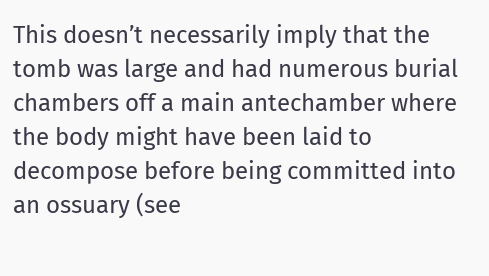This doesn’t necessarily imply that the tomb was large and had numerous burial chambers off a main antechamber where the body might have been laid to decompose before being committed into an ossuary (see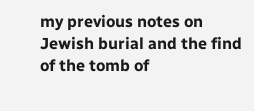my previous notes on Jewish burial and the find of the tomb of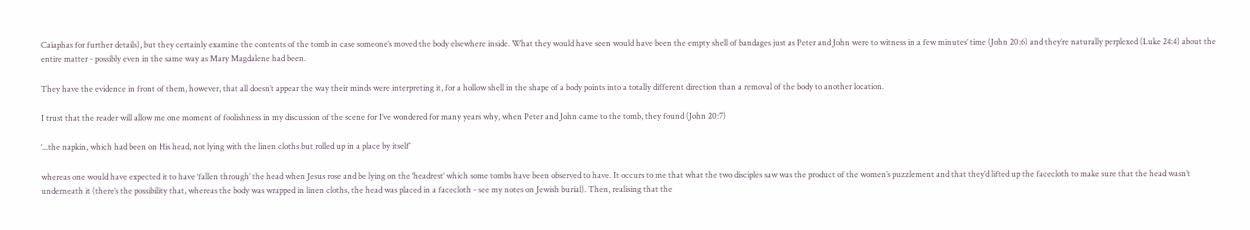Caiaphas for further details), but they certainly examine the contents of the tomb in case someone’s moved the body elsewhere inside. What they would have seen would have been the empty shell of bandages just as Peter and John were to witness in a few minutes’ time (John 20:6) and they’re naturally perplexed (Luke 24:4) about the entire matter - possibly even in the same way as Mary Magdalene had been.

They have the evidence in front of them, however, that all doesn’t appear the way their minds were interpreting it, for a hollow shell in the shape of a body points into a totally different direction than a removal of the body to another location.

I trust that the reader will allow me one moment of foolishness in my discussion of the scene for I’ve wondered for many years why, when Peter and John came to the tomb, they found (John 20:7)

‘...the napkin, which had been on His head, not lying with the linen cloths but rolled up in a place by itself’

whereas one would have expected it to have ‘fallen through’ the head when Jesus rose and be lying on the ‘headrest’ which some tombs have been observed to have. It occurs to me that what the two disciples saw was the product of the women’s puzzlement and that they’d lifted up the facecloth to make sure that the head wasn’t underneath it (there’s the possibility that, whereas the body was wrapped in linen cloths, the head was placed in a facecloth - see my notes on Jewish burial). Then, realising that the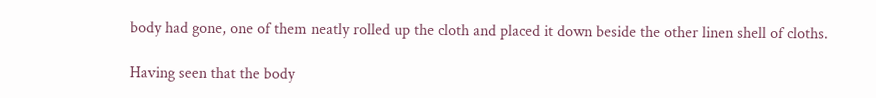body had gone, one of them neatly rolled up the cloth and placed it down beside the other linen shell of cloths.

Having seen that the body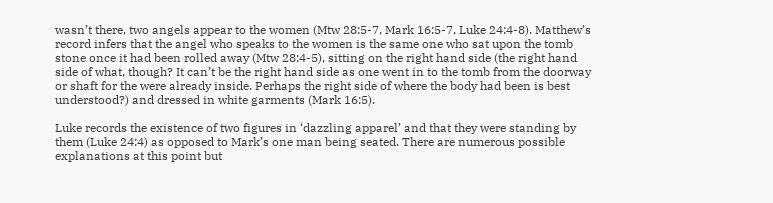wasn’t there, two angels appear to the women (Mtw 28:5-7, Mark 16:5-7, Luke 24:4-8). Matthew’s record infers that the angel who speaks to the women is the same one who sat upon the tomb stone once it had been rolled away (Mtw 28:4-5), sitting on the right hand side (the right hand side of what, though? It can’t be the right hand side as one went in to the tomb from the doorway or shaft for the were already inside. Perhaps the right side of where the body had been is best understood?) and dressed in white garments (Mark 16:5).

Luke records the existence of two figures in ‘dazzling apparel’ and that they were standing by them (Luke 24:4) as opposed to Mark’s one man being seated. There are numerous possible explanations at this point but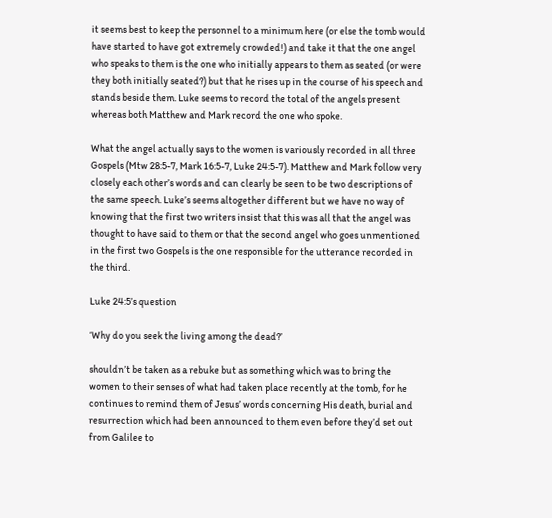it seems best to keep the personnel to a minimum here (or else the tomb would have started to have got extremely crowded!) and take it that the one angel who speaks to them is the one who initially appears to them as seated (or were they both initially seated?) but that he rises up in the course of his speech and stands beside them. Luke seems to record the total of the angels present whereas both Matthew and Mark record the one who spoke.

What the angel actually says to the women is variously recorded in all three Gospels (Mtw 28:5-7, Mark 16:5-7, Luke 24:5-7). Matthew and Mark follow very closely each other’s words and can clearly be seen to be two descriptions of the same speech. Luke’s seems altogether different but we have no way of knowing that the first two writers insist that this was all that the angel was thought to have said to them or that the second angel who goes unmentioned in the first two Gospels is the one responsible for the utterance recorded in the third.

Luke 24:5’s question

‘Why do you seek the living among the dead?’

shouldn’t be taken as a rebuke but as something which was to bring the women to their senses of what had taken place recently at the tomb, for he continues to remind them of Jesus’ words concerning His death, burial and resurrection which had been announced to them even before they’d set out from Galilee to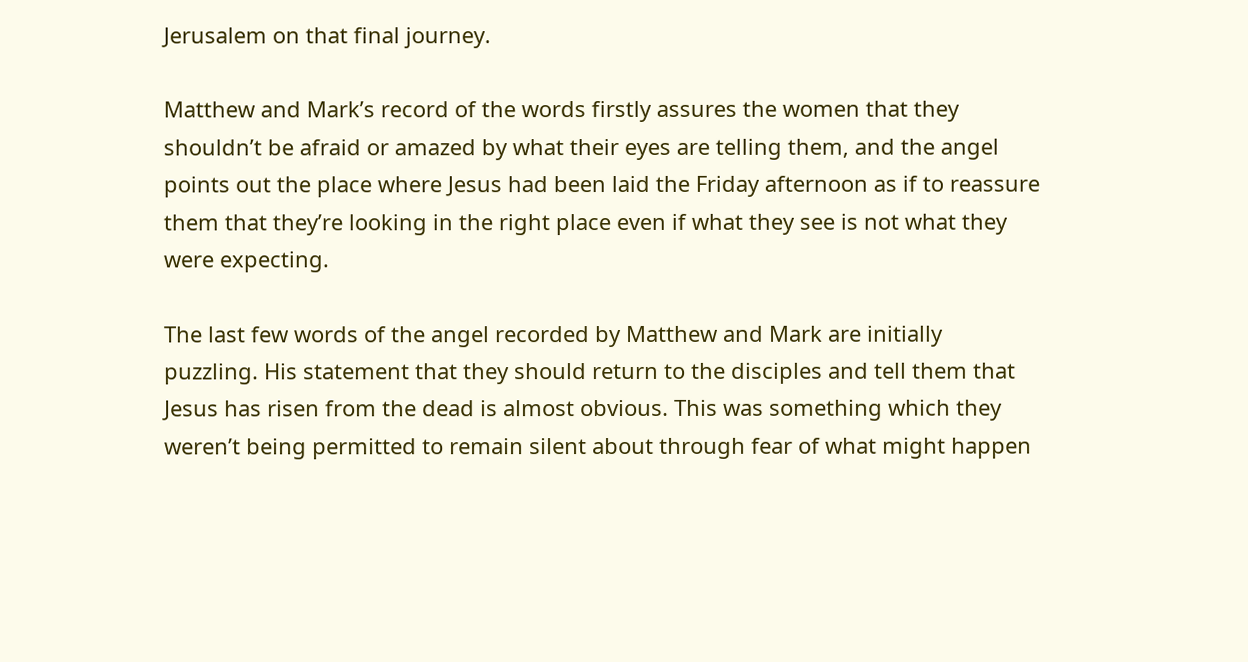Jerusalem on that final journey.

Matthew and Mark’s record of the words firstly assures the women that they shouldn’t be afraid or amazed by what their eyes are telling them, and the angel points out the place where Jesus had been laid the Friday afternoon as if to reassure them that they’re looking in the right place even if what they see is not what they were expecting.

The last few words of the angel recorded by Matthew and Mark are initially puzzling. His statement that they should return to the disciples and tell them that Jesus has risen from the dead is almost obvious. This was something which they weren’t being permitted to remain silent about through fear of what might happen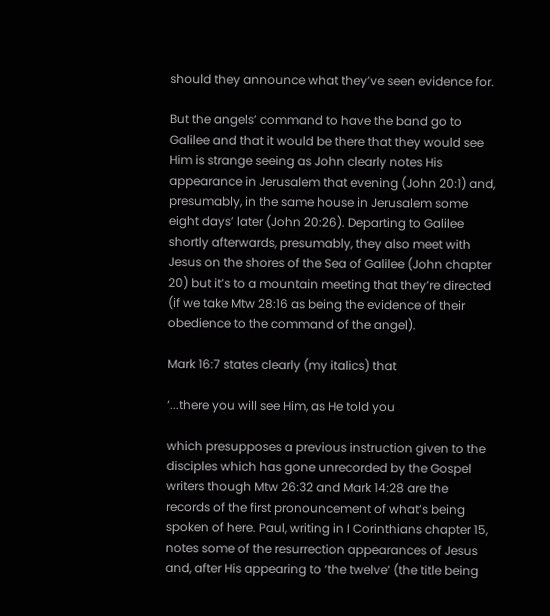should they announce what they’ve seen evidence for.

But the angels’ command to have the band go to Galilee and that it would be there that they would see Him is strange seeing as John clearly notes His appearance in Jerusalem that evening (John 20:1) and, presumably, in the same house in Jerusalem some eight days’ later (John 20:26). Departing to Galilee shortly afterwards, presumably, they also meet with Jesus on the shores of the Sea of Galilee (John chapter 20) but it’s to a mountain meeting that they’re directed (if we take Mtw 28:16 as being the evidence of their obedience to the command of the angel).

Mark 16:7 states clearly (my italics) that

‘...there you will see Him, as He told you

which presupposes a previous instruction given to the disciples which has gone unrecorded by the Gospel writers though Mtw 26:32 and Mark 14:28 are the records of the first pronouncement of what’s being spoken of here. Paul, writing in I Corinthians chapter 15, notes some of the resurrection appearances of Jesus and, after His appearing to ‘the twelve’ (the title being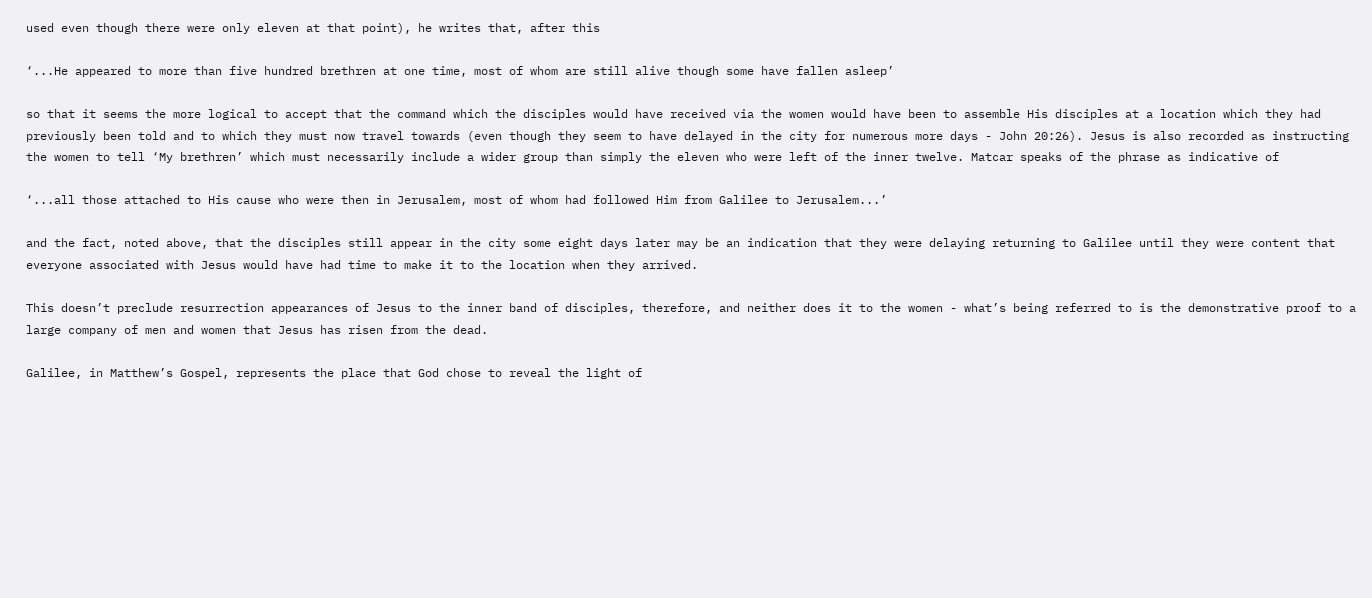used even though there were only eleven at that point), he writes that, after this

‘...He appeared to more than five hundred brethren at one time, most of whom are still alive though some have fallen asleep’

so that it seems the more logical to accept that the command which the disciples would have received via the women would have been to assemble His disciples at a location which they had previously been told and to which they must now travel towards (even though they seem to have delayed in the city for numerous more days - John 20:26). Jesus is also recorded as instructing the women to tell ‘My brethren’ which must necessarily include a wider group than simply the eleven who were left of the inner twelve. Matcar speaks of the phrase as indicative of

‘...all those attached to His cause who were then in Jerusalem, most of whom had followed Him from Galilee to Jerusalem...’

and the fact, noted above, that the disciples still appear in the city some eight days later may be an indication that they were delaying returning to Galilee until they were content that everyone associated with Jesus would have had time to make it to the location when they arrived.

This doesn’t preclude resurrection appearances of Jesus to the inner band of disciples, therefore, and neither does it to the women - what’s being referred to is the demonstrative proof to a large company of men and women that Jesus has risen from the dead.

Galilee, in Matthew’s Gospel, represents the place that God chose to reveal the light of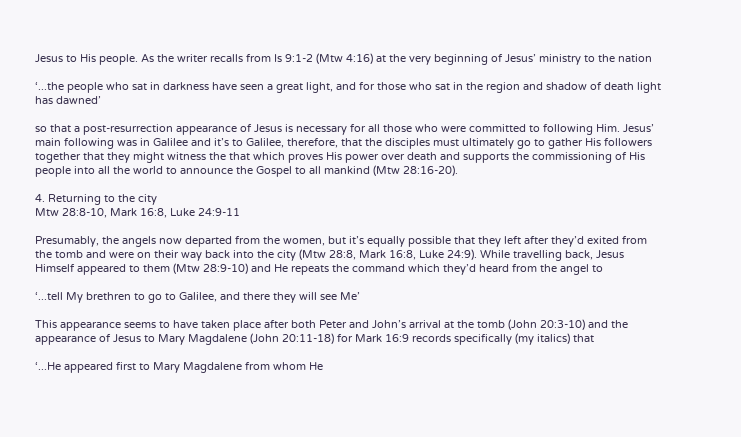Jesus to His people. As the writer recalls from Is 9:1-2 (Mtw 4:16) at the very beginning of Jesus’ ministry to the nation

‘...the people who sat in darkness have seen a great light, and for those who sat in the region and shadow of death light has dawned’

so that a post-resurrection appearance of Jesus is necessary for all those who were committed to following Him. Jesus’ main following was in Galilee and it’s to Galilee, therefore, that the disciples must ultimately go to gather His followers together that they might witness the that which proves His power over death and supports the commissioning of His people into all the world to announce the Gospel to all mankind (Mtw 28:16-20).

4. Returning to the city
Mtw 28:8-10, Mark 16:8, Luke 24:9-11

Presumably, the angels now departed from the women, but it’s equally possible that they left after they’d exited from the tomb and were on their way back into the city (Mtw 28:8, Mark 16:8, Luke 24:9). While travelling back, Jesus Himself appeared to them (Mtw 28:9-10) and He repeats the command which they’d heard from the angel to

‘...tell My brethren to go to Galilee, and there they will see Me’

This appearance seems to have taken place after both Peter and John’s arrival at the tomb (John 20:3-10) and the appearance of Jesus to Mary Magdalene (John 20:11-18) for Mark 16:9 records specifically (my italics) that

‘...He appeared first to Mary Magdalene from whom He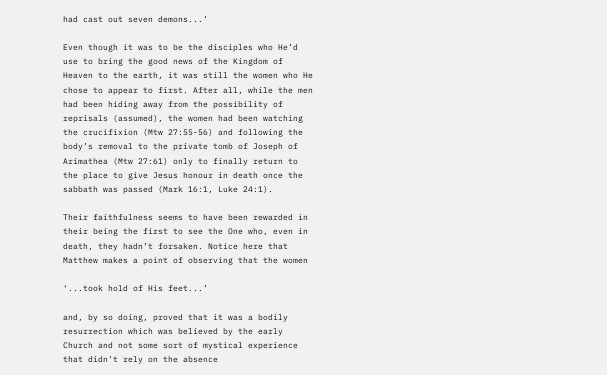had cast out seven demons...’

Even though it was to be the disciples who He’d use to bring the good news of the Kingdom of Heaven to the earth, it was still the women who He chose to appear to first. After all, while the men had been hiding away from the possibility of reprisals (assumed), the women had been watching the crucifixion (Mtw 27:55-56) and following the body’s removal to the private tomb of Joseph of Arimathea (Mtw 27:61) only to finally return to the place to give Jesus honour in death once the sabbath was passed (Mark 16:1, Luke 24:1).

Their faithfulness seems to have been rewarded in their being the first to see the One who, even in death, they hadn’t forsaken. Notice here that Matthew makes a point of observing that the women

‘...took hold of His feet...’

and, by so doing, proved that it was a bodily resurrection which was believed by the early Church and not some sort of mystical experience that didn’t rely on the absence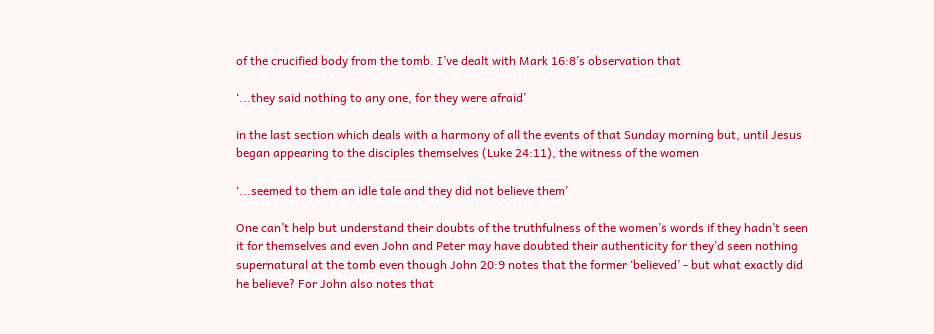of the crucified body from the tomb. I’ve dealt with Mark 16:8’s observation that

‘...they said nothing to any one, for they were afraid’

in the last section which deals with a harmony of all the events of that Sunday morning but, until Jesus began appearing to the disciples themselves (Luke 24:11), the witness of the women

‘...seemed to them an idle tale and they did not believe them’

One can’t help but understand their doubts of the truthfulness of the women’s words if they hadn’t seen it for themselves and even John and Peter may have doubted their authenticity for they’d seen nothing supernatural at the tomb even though John 20:9 notes that the former ‘believed’ - but what exactly did he believe? For John also notes that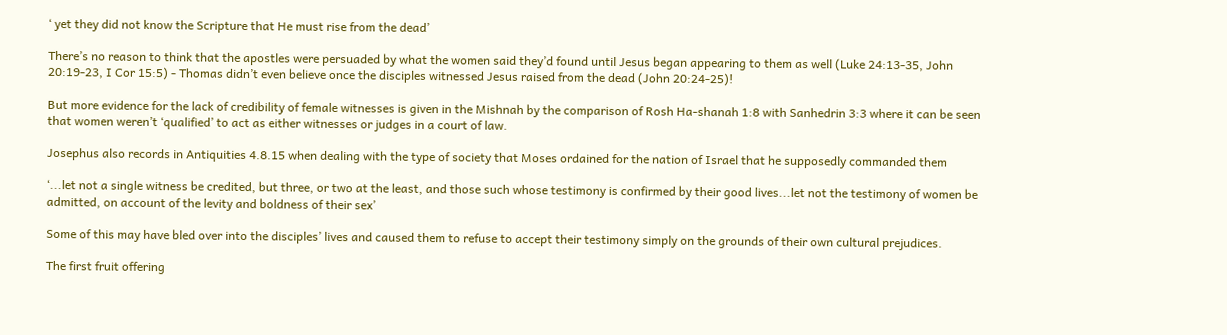‘ yet they did not know the Scripture that He must rise from the dead’

There’s no reason to think that the apostles were persuaded by what the women said they’d found until Jesus began appearing to them as well (Luke 24:13-35, John 20:19-23, I Cor 15:5) - Thomas didn’t even believe once the disciples witnessed Jesus raised from the dead (John 20:24-25)!

But more evidence for the lack of credibility of female witnesses is given in the Mishnah by the comparison of Rosh Ha-shanah 1:8 with Sanhedrin 3:3 where it can be seen that women weren’t ‘qualified’ to act as either witnesses or judges in a court of law.

Josephus also records in Antiquities 4.8.15 when dealing with the type of society that Moses ordained for the nation of Israel that he supposedly commanded them

‘...let not a single witness be credited, but three, or two at the least, and those such whose testimony is confirmed by their good lives...let not the testimony of women be admitted, on account of the levity and boldness of their sex’

Some of this may have bled over into the disciples’ lives and caused them to refuse to accept their testimony simply on the grounds of their own cultural prejudices.

The first fruit offering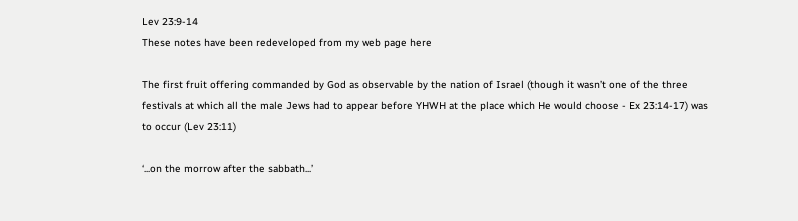Lev 23:9-14
These notes have been redeveloped from my web page here

The first fruit offering commanded by God as observable by the nation of Israel (though it wasn’t one of the three festivals at which all the male Jews had to appear before YHWH at the place which He would choose - Ex 23:14-17) was to occur (Lev 23:11)

‘...on the morrow after the sabbath...’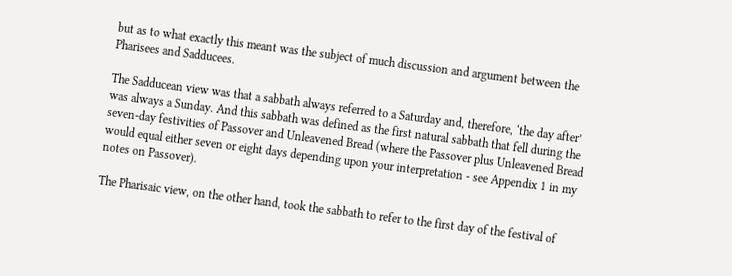but as to what exactly this meant was the subject of much discussion and argument between the Pharisees and Sadducees.

The Sadducean view was that a sabbath always referred to a Saturday and, therefore, ‘the day after’ was always a Sunday. And this sabbath was defined as the first natural sabbath that fell during the seven-day festivities of Passover and Unleavened Bread (where the Passover plus Unleavened Bread would equal either seven or eight days depending upon your interpretation - see Appendix 1 in my notes on Passover).

The Pharisaic view, on the other hand, took the sabbath to refer to the first day of the festival of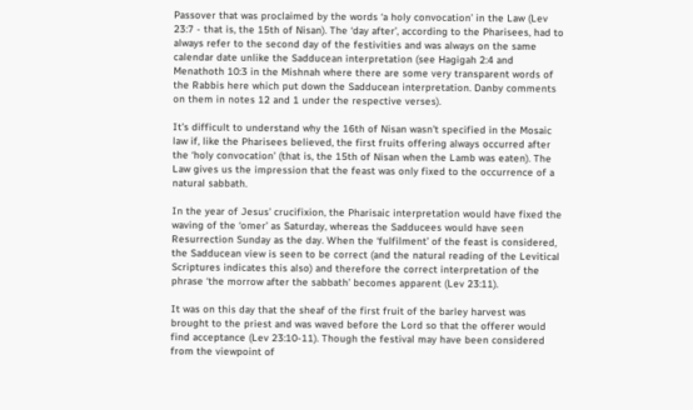Passover that was proclaimed by the words ‘a holy convocation’ in the Law (Lev 23:7 - that is, the 15th of Nisan). The ‘day after’, according to the Pharisees, had to always refer to the second day of the festivities and was always on the same calendar date unlike the Sadducean interpretation (see Hagigah 2:4 and Menathoth 10:3 in the Mishnah where there are some very transparent words of the Rabbis here which put down the Sadducean interpretation. Danby comments on them in notes 12 and 1 under the respective verses).

It’s difficult to understand why the 16th of Nisan wasn’t specified in the Mosaic law if, like the Pharisees believed, the first fruits offering always occurred after the ‘holy convocation’ (that is, the 15th of Nisan when the Lamb was eaten). The Law gives us the impression that the feast was only fixed to the occurrence of a natural sabbath.

In the year of Jesus’ crucifixion, the Pharisaic interpretation would have fixed the waving of the ‘omer’ as Saturday, whereas the Sadducees would have seen Resurrection Sunday as the day. When the ‘fulfilment’ of the feast is considered, the Sadducean view is seen to be correct (and the natural reading of the Levitical Scriptures indicates this also) and therefore the correct interpretation of the phrase ‘the morrow after the sabbath’ becomes apparent (Lev 23:11).

It was on this day that the sheaf of the first fruit of the barley harvest was brought to the priest and was waved before the Lord so that the offerer would find acceptance (Lev 23:10-11). Though the festival may have been considered from the viewpoint of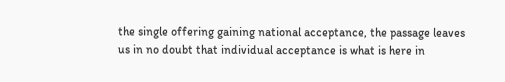the single offering gaining national acceptance, the passage leaves us in no doubt that individual acceptance is what is here in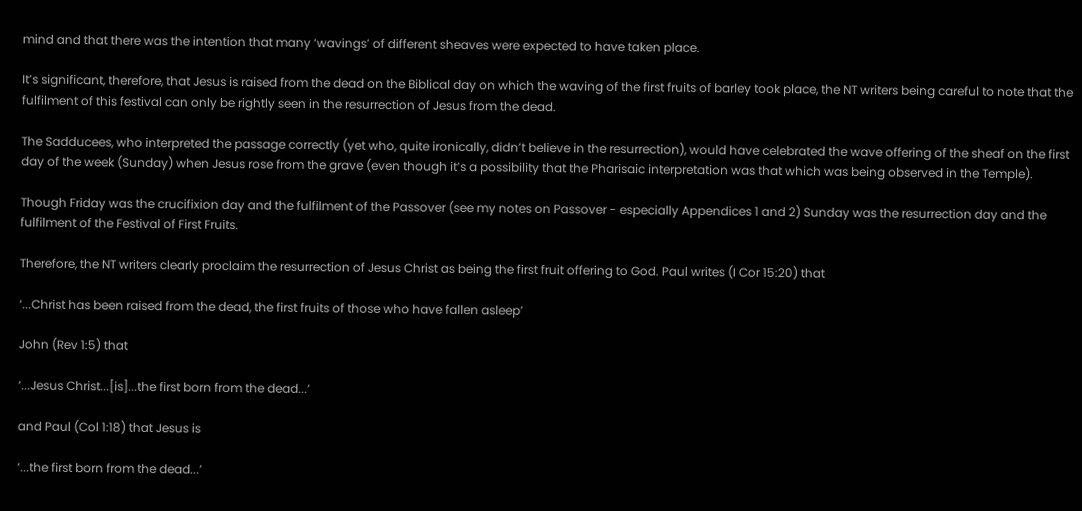mind and that there was the intention that many ‘wavings’ of different sheaves were expected to have taken place.

It’s significant, therefore, that Jesus is raised from the dead on the Biblical day on which the waving of the first fruits of barley took place, the NT writers being careful to note that the fulfilment of this festival can only be rightly seen in the resurrection of Jesus from the dead.

The Sadducees, who interpreted the passage correctly (yet who, quite ironically, didn’t believe in the resurrection), would have celebrated the wave offering of the sheaf on the first day of the week (Sunday) when Jesus rose from the grave (even though it’s a possibility that the Pharisaic interpretation was that which was being observed in the Temple).

Though Friday was the crucifixion day and the fulfilment of the Passover (see my notes on Passover - especially Appendices 1 and 2) Sunday was the resurrection day and the fulfilment of the Festival of First Fruits.

Therefore, the NT writers clearly proclaim the resurrection of Jesus Christ as being the first fruit offering to God. Paul writes (I Cor 15:20) that

‘...Christ has been raised from the dead, the first fruits of those who have fallen asleep’

John (Rev 1:5) that

‘...Jesus Christ...[is]...the first born from the dead...’

and Paul (Col 1:18) that Jesus is

‘...the first born from the dead...’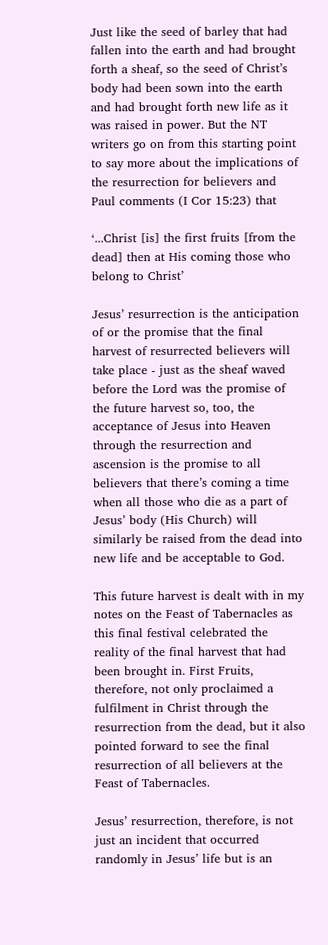Just like the seed of barley that had fallen into the earth and had brought forth a sheaf, so the seed of Christ’s body had been sown into the earth and had brought forth new life as it was raised in power. But the NT writers go on from this starting point to say more about the implications of the resurrection for believers and Paul comments (I Cor 15:23) that

‘...Christ [is] the first fruits [from the dead] then at His coming those who belong to Christ’

Jesus’ resurrection is the anticipation of or the promise that the final harvest of resurrected believers will take place - just as the sheaf waved before the Lord was the promise of the future harvest so, too, the acceptance of Jesus into Heaven through the resurrection and ascension is the promise to all believers that there’s coming a time when all those who die as a part of Jesus’ body (His Church) will similarly be raised from the dead into new life and be acceptable to God.

This future harvest is dealt with in my notes on the Feast of Tabernacles as this final festival celebrated the reality of the final harvest that had been brought in. First Fruits, therefore, not only proclaimed a fulfilment in Christ through the resurrection from the dead, but it also pointed forward to see the final resurrection of all believers at the Feast of Tabernacles.

Jesus’ resurrection, therefore, is not just an incident that occurred randomly in Jesus’ life but is an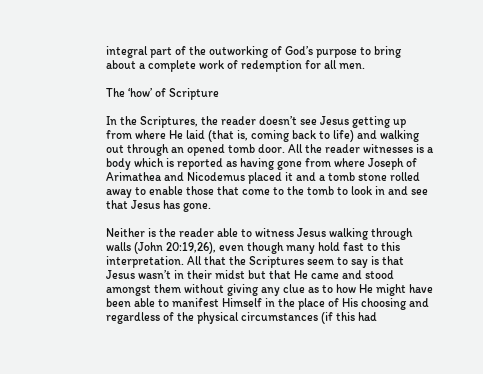integral part of the outworking of God’s purpose to bring about a complete work of redemption for all men.

The ‘how’ of Scripture

In the Scriptures, the reader doesn’t see Jesus getting up from where He laid (that is, coming back to life) and walking out through an opened tomb door. All the reader witnesses is a body which is reported as having gone from where Joseph of Arimathea and Nicodemus placed it and a tomb stone rolled away to enable those that come to the tomb to look in and see that Jesus has gone.

Neither is the reader able to witness Jesus walking through walls (John 20:19,26), even though many hold fast to this interpretation. All that the Scriptures seem to say is that Jesus wasn’t in their midst but that He came and stood amongst them without giving any clue as to how He might have been able to manifest Himself in the place of His choosing and regardless of the physical circumstances (if this had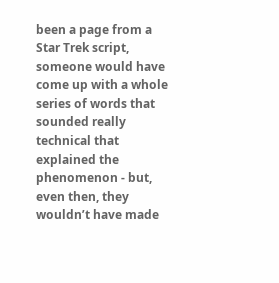been a page from a Star Trek script, someone would have come up with a whole series of words that sounded really technical that explained the phenomenon - but, even then, they wouldn’t have made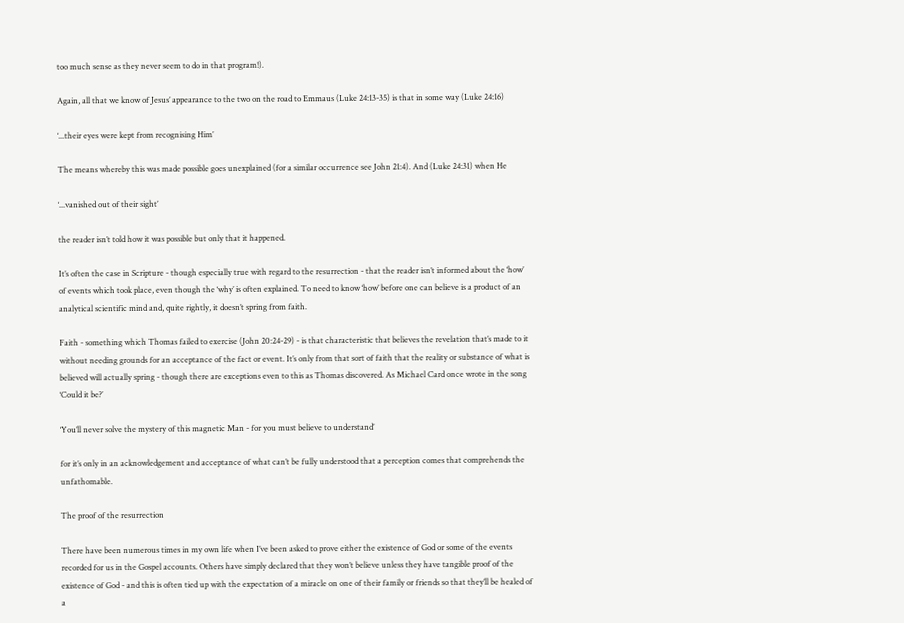too much sense as they never seem to do in that program!).

Again, all that we know of Jesus’ appearance to the two on the road to Emmaus (Luke 24:13-35) is that in some way (Luke 24:16)

‘...their eyes were kept from recognising Him’

The means whereby this was made possible goes unexplained (for a similar occurrence see John 21:4). And (Luke 24:31) when He

‘...vanished out of their sight’

the reader isn’t told how it was possible but only that it happened.

It’s often the case in Scripture - though especially true with regard to the resurrection - that the reader isn’t informed about the ‘how’ of events which took place, even though the ‘why’ is often explained. To need to know ‘how’ before one can believe is a product of an analytical scientific mind and, quite rightly, it doesn’t spring from faith.

Faith - something which Thomas failed to exercise (John 20:24-29) - is that characteristic that believes the revelation that’s made to it without needing grounds for an acceptance of the fact or event. It’s only from that sort of faith that the reality or substance of what is believed will actually spring - though there are exceptions even to this as Thomas discovered. As Michael Card once wrote in the song ‘Could it be?’

‘You’ll never solve the mystery of this magnetic Man - for you must believe to understand’

for it’s only in an acknowledgement and acceptance of what can’t be fully understood that a perception comes that comprehends the unfathomable.

The proof of the resurrection

There have been numerous times in my own life when I’ve been asked to prove either the existence of God or some of the events recorded for us in the Gospel accounts. Others have simply declared that they won’t believe unless they have tangible proof of the existence of God - and this is often tied up with the expectation of a miracle on one of their family or friends so that they’ll be healed of a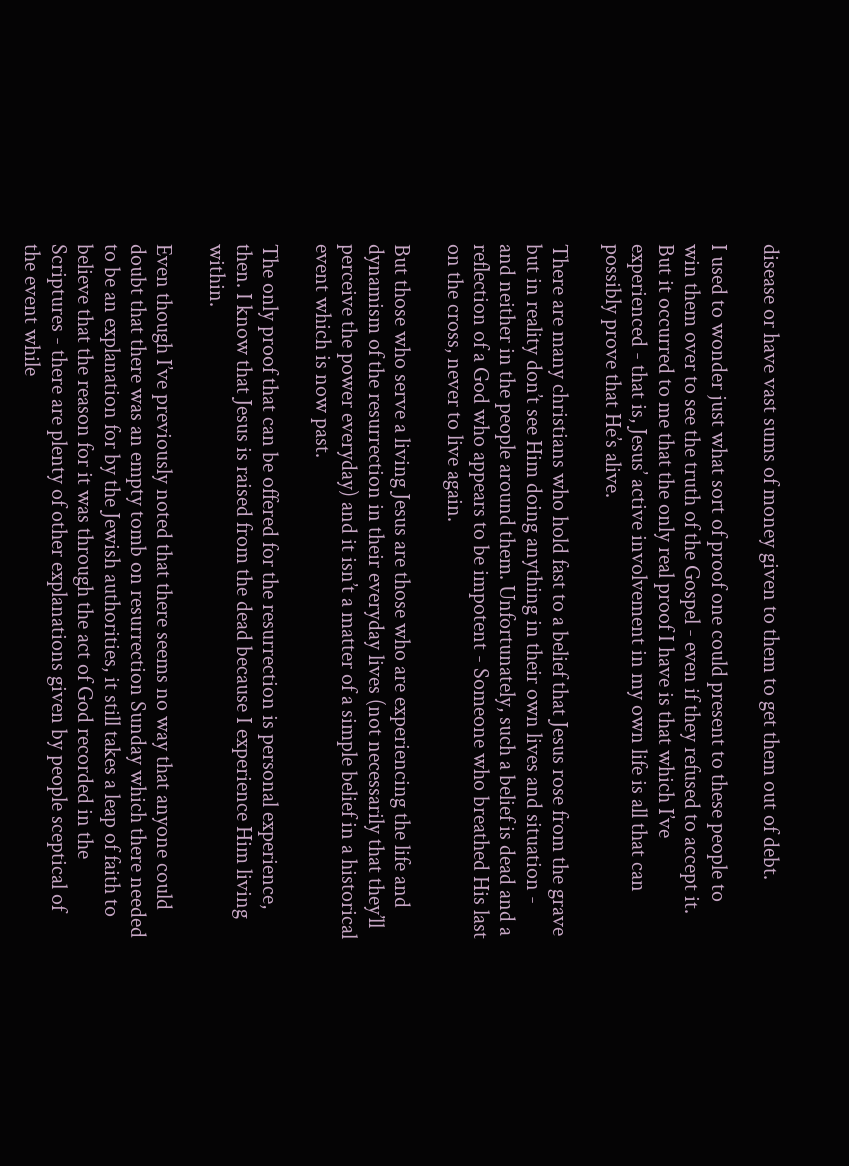disease or have vast sums of money given to them to get them out of debt.

I used to wonder just what sort of proof one could present to these people to win them over to see the truth of the Gospel - even if they refused to accept it. But it occurred to me that the only real proof I have is that which I’ve experienced - that is, Jesus’ active involvement in my own life is all that can possibly prove that He’s alive.

There are many christians who hold fast to a belief that Jesus rose from the grave but in reality don’t see Him doing anything in their own lives and situation - and neither in the people around them. Unfortunately, such a belief is dead and a reflection of a God who appears to be impotent - Someone who breathed His last on the cross, never to live again.

But those who serve a living Jesus are those who are experiencing the life and dynamism of the resurrection in their everyday lives (not necessarily that they’ll perceive the power everyday) and it isn’t a matter of a simple belief in a historical event which is now past.

The only proof that can be offered for the resurrection is personal experience, then. I know that Jesus is raised from the dead because I experience Him living within.

Even though I’ve previously noted that there seems no way that anyone could doubt that there was an empty tomb on resurrection Sunday which there needed to be an explanation for by the Jewish authorities, it still takes a leap of faith to believe that the reason for it was through the act of God recorded in the Scriptures - there are plenty of other explanations given by people sceptical of the event while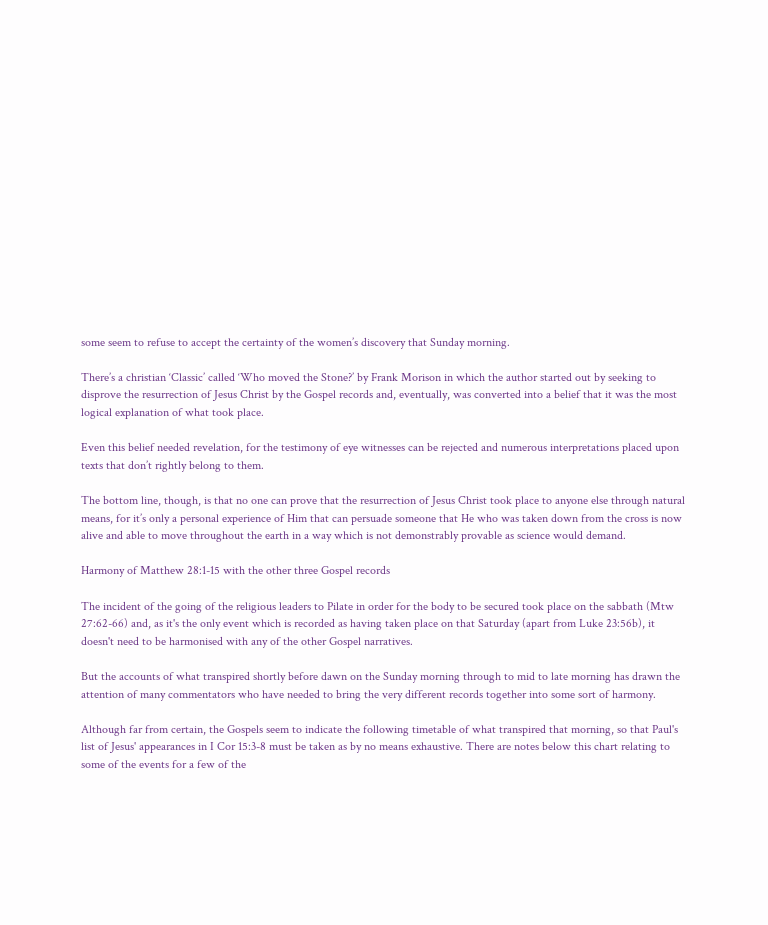some seem to refuse to accept the certainty of the women’s discovery that Sunday morning.

There’s a christian ‘Classic’ called ‘Who moved the Stone?’ by Frank Morison in which the author started out by seeking to disprove the resurrection of Jesus Christ by the Gospel records and, eventually, was converted into a belief that it was the most logical explanation of what took place.

Even this belief needed revelation, for the testimony of eye witnesses can be rejected and numerous interpretations placed upon texts that don’t rightly belong to them.

The bottom line, though, is that no one can prove that the resurrection of Jesus Christ took place to anyone else through natural means, for it’s only a personal experience of Him that can persuade someone that He who was taken down from the cross is now alive and able to move throughout the earth in a way which is not demonstrably provable as science would demand.

Harmony of Matthew 28:1-15 with the other three Gospel records

The incident of the going of the religious leaders to Pilate in order for the body to be secured took place on the sabbath (Mtw 27:62-66) and, as it's the only event which is recorded as having taken place on that Saturday (apart from Luke 23:56b), it doesn't need to be harmonised with any of the other Gospel narratives.

But the accounts of what transpired shortly before dawn on the Sunday morning through to mid to late morning has drawn the attention of many commentators who have needed to bring the very different records together into some sort of harmony.

Although far from certain, the Gospels seem to indicate the following timetable of what transpired that morning, so that Paul's list of Jesus' appearances in I Cor 15:3-8 must be taken as by no means exhaustive. There are notes below this chart relating to some of the events for a few of the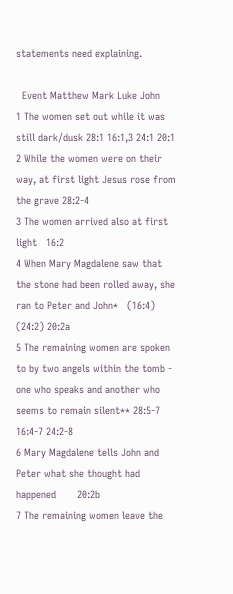statements need explaining.

  Event Matthew Mark Luke John
1 The women set out while it was still dark/dusk 28:1 16:1,3 24:1 20:1
2 While the women were on their way, at first light Jesus rose from the grave 28:2-4
3 The women arrived also at first light   16:2
4 When Mary Magdalene saw that the stone had been rolled away, she ran to Peter and John*   (16:4) (24:2) 20:2a
5 The remaining women are spoken to by two angels within the tomb - one who speaks and another who seems to remain silent** 28:5-7 16:4-7 24:2-8
6 Mary Magdalene tells John and Peter what she thought had happened       20:2b
7 The remaining women leave the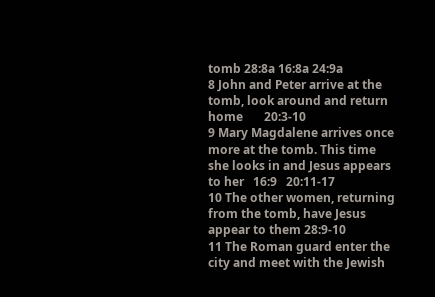tomb 28:8a 16:8a 24:9a
8 John and Peter arrive at the tomb, look around and return home       20:3-10
9 Mary Magdalene arrives once more at the tomb. This time she looks in and Jesus appears to her   16:9   20:11-17
10 The other women, returning from the tomb, have Jesus appear to them 28:9-10
11 The Roman guard enter the city and meet with the Jewish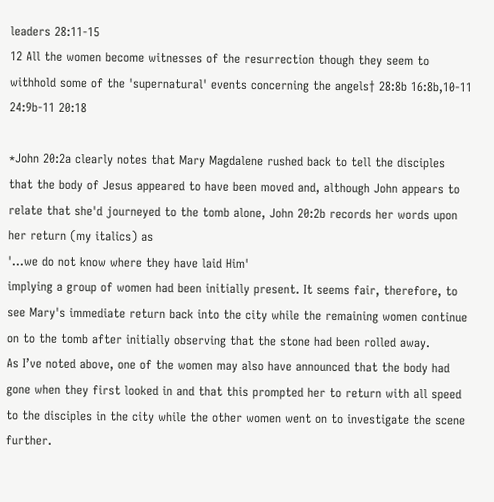leaders 28:11-15
12 All the women become witnesses of the resurrection though they seem to withhold some of the 'supernatural' events concerning the angels† 28:8b 16:8b,10-11 24:9b-11 20:18

*John 20:2a clearly notes that Mary Magdalene rushed back to tell the disciples that the body of Jesus appeared to have been moved and, although John appears to relate that she'd journeyed to the tomb alone, John 20:2b records her words upon her return (my italics) as
'...we do not know where they have laid Him'
implying a group of women had been initially present. It seems fair, therefore, to see Mary's immediate return back into the city while the remaining women continue on to the tomb after initially observing that the stone had been rolled away.
As I’ve noted above, one of the women may also have announced that the body had gone when they first looked in and that this prompted her to return with all speed to the disciples in the city while the other women went on to investigate the scene further.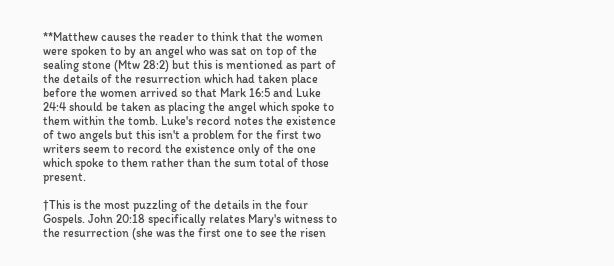**Matthew causes the reader to think that the women were spoken to by an angel who was sat on top of the sealing stone (Mtw 28:2) but this is mentioned as part of the details of the resurrection which had taken place before the women arrived so that Mark 16:5 and Luke 24:4 should be taken as placing the angel which spoke to them within the tomb. Luke's record notes the existence of two angels but this isn't a problem for the first two writers seem to record the existence only of the one which spoke to them rather than the sum total of those present.

†This is the most puzzling of the details in the four Gospels. John 20:18 specifically relates Mary's witness to the resurrection (she was the first one to see the risen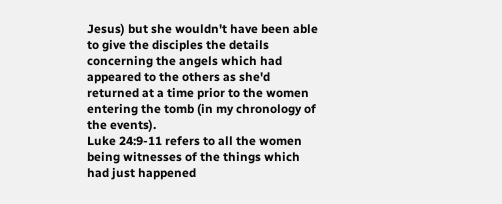Jesus) but she wouldn't have been able to give the disciples the details concerning the angels which had appeared to the others as she'd returned at a time prior to the women entering the tomb (in my chronology of the events).
Luke 24:9-11 refers to all the women being witnesses of the things which had just happened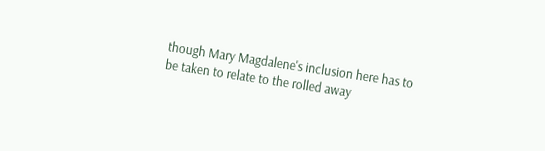though Mary Magdalene's inclusion here has to be taken to relate to the rolled away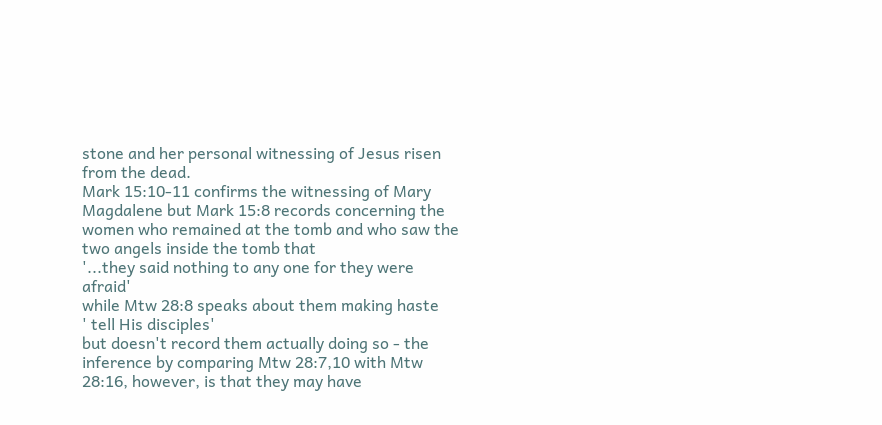stone and her personal witnessing of Jesus risen from the dead.
Mark 15:10-11 confirms the witnessing of Mary Magdalene but Mark 15:8 records concerning the women who remained at the tomb and who saw the two angels inside the tomb that
'...they said nothing to any one for they were afraid'
while Mtw 28:8 speaks about them making haste
' tell His disciples'
but doesn't record them actually doing so - the inference by comparing Mtw 28:7,10 with Mtw 28:16, however, is that they may have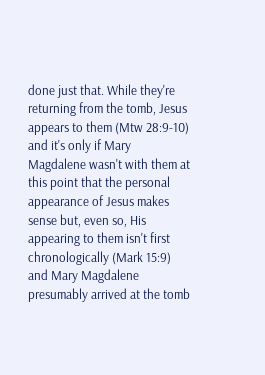done just that. While they're returning from the tomb, Jesus appears to them (Mtw 28:9-10) and it's only if Mary Magdalene wasn't with them at this point that the personal appearance of Jesus makes sense but, even so, His appearing to them isn't first chronologically (Mark 15:9) and Mary Magdalene presumably arrived at the tomb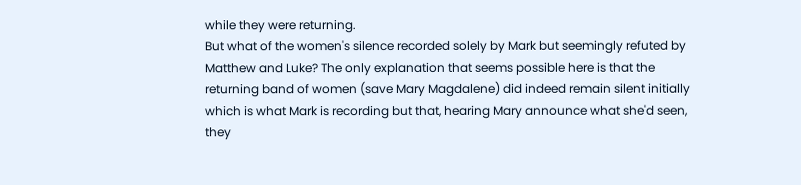while they were returning.
But what of the women's silence recorded solely by Mark but seemingly refuted by Matthew and Luke? The only explanation that seems possible here is that the returning band of women (save Mary Magdalene) did indeed remain silent initially which is what Mark is recording but that, hearing Mary announce what she'd seen, they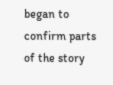began to confirm parts of the story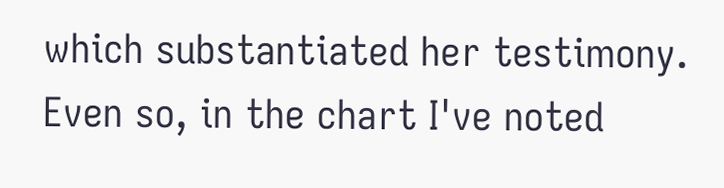which substantiated her testimony. Even so, in the chart I've noted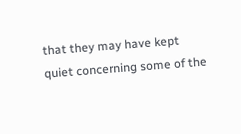that they may have kept quiet concerning some of the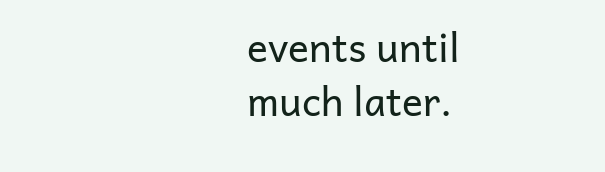events until much later.